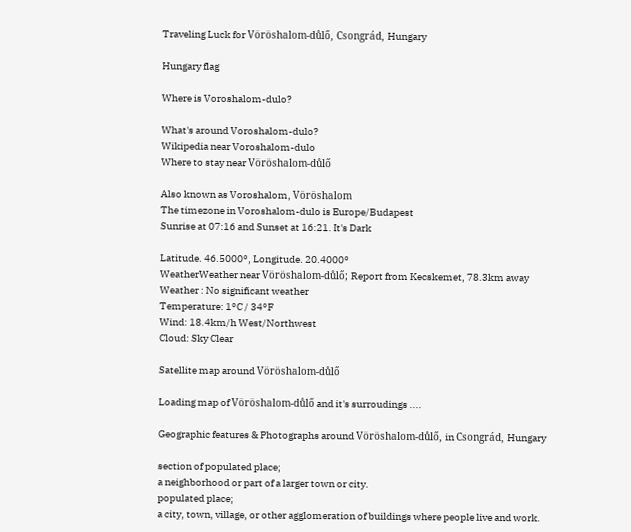Traveling Luck for Vöröshalom-důlő, Csongrád, Hungary

Hungary flag

Where is Voroshalom-dulo?

What's around Voroshalom-dulo?
Wikipedia near Voroshalom-dulo
Where to stay near Vöröshalom-důlő

Also known as Voroshalom, Vöröshalom
The timezone in Voroshalom-dulo is Europe/Budapest
Sunrise at 07:16 and Sunset at 16:21. It's Dark

Latitude. 46.5000°, Longitude. 20.4000°
WeatherWeather near Vöröshalom-důlő; Report from Kecskemet, 78.3km away
Weather : No significant weather
Temperature: 1°C / 34°F
Wind: 18.4km/h West/Northwest
Cloud: Sky Clear

Satellite map around Vöröshalom-důlő

Loading map of Vöröshalom-důlő and it's surroudings ....

Geographic features & Photographs around Vöröshalom-důlő, in Csongrád, Hungary

section of populated place;
a neighborhood or part of a larger town or city.
populated place;
a city, town, village, or other agglomeration of buildings where people live and work.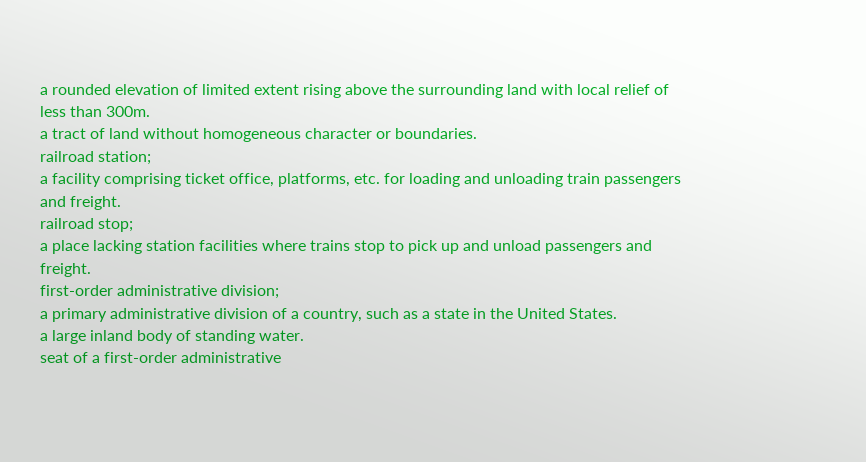a rounded elevation of limited extent rising above the surrounding land with local relief of less than 300m.
a tract of land without homogeneous character or boundaries.
railroad station;
a facility comprising ticket office, platforms, etc. for loading and unloading train passengers and freight.
railroad stop;
a place lacking station facilities where trains stop to pick up and unload passengers and freight.
first-order administrative division;
a primary administrative division of a country, such as a state in the United States.
a large inland body of standing water.
seat of a first-order administrative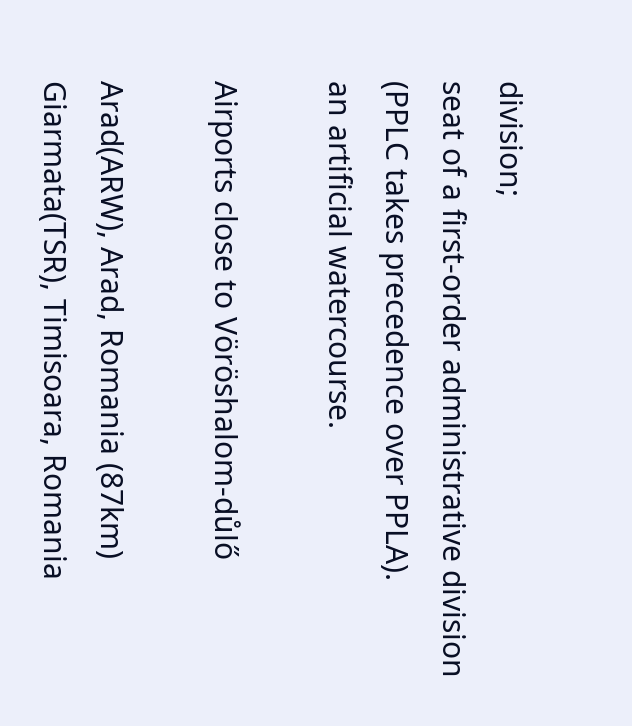division;
seat of a first-order administrative division (PPLC takes precedence over PPLA).
an artificial watercourse.

Airports close to Vöröshalom-důlő

Arad(ARW), Arad, Romania (87km)
Giarmata(TSR), Timisoara, Romania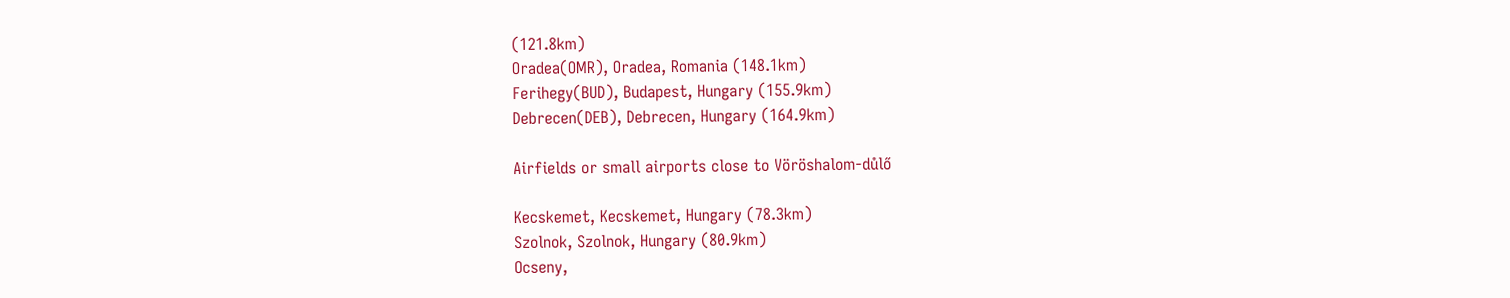(121.8km)
Oradea(OMR), Oradea, Romania (148.1km)
Ferihegy(BUD), Budapest, Hungary (155.9km)
Debrecen(DEB), Debrecen, Hungary (164.9km)

Airfields or small airports close to Vöröshalom-důlő

Kecskemet, Kecskemet, Hungary (78.3km)
Szolnok, Szolnok, Hungary (80.9km)
Ocseny,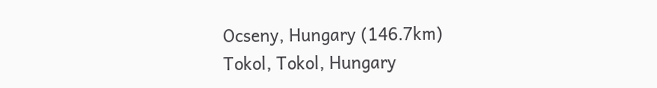Ocseny, Hungary (146.7km)
Tokol, Tokol, Hungary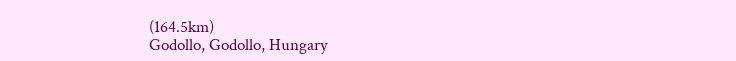(164.5km)
Godollo, Godollo, Hungary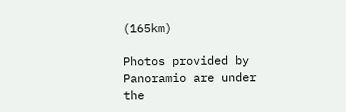(165km)

Photos provided by Panoramio are under the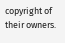copyright of their owners.